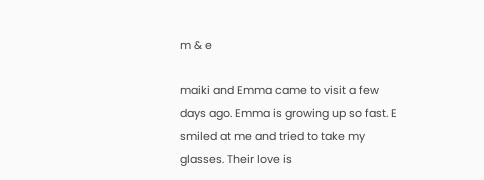m & e

maiki and Emma came to visit a few days ago. Emma is growing up so fast. E smiled at me and tried to take my glasses. Their love is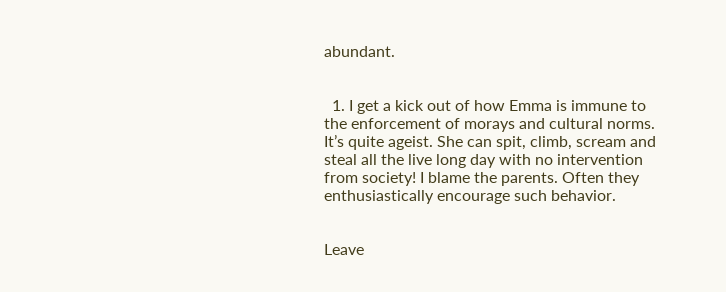abundant.


  1. I get a kick out of how Emma is immune to the enforcement of morays and cultural norms. It’s quite ageist. She can spit, climb, scream and steal all the live long day with no intervention from society! I blame the parents. Often they enthusiastically encourage such behavior.


Leave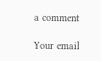a comment

Your email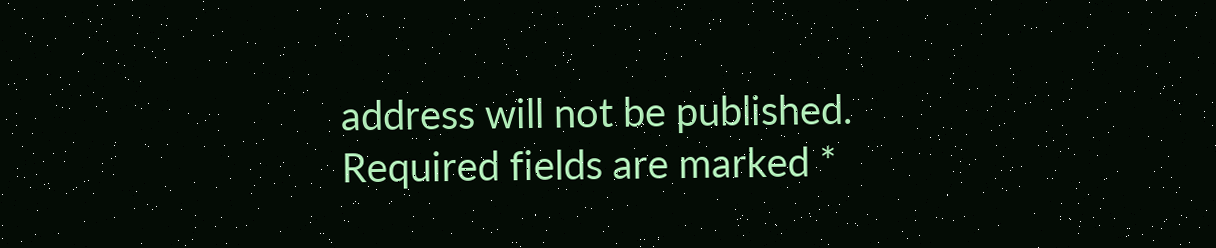address will not be published. Required fields are marked *